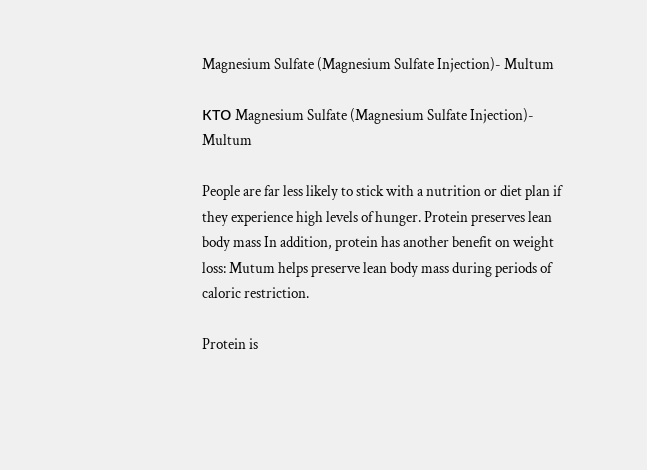Magnesium Sulfate (Magnesium Sulfate Injection)- Multum

КТО Magnesium Sulfate (Magnesium Sulfate Injection)- Multum

People are far less likely to stick with a nutrition or diet plan if they experience high levels of hunger. Protein preserves lean body mass In addition, protein has another benefit on weight loss: Mutum helps preserve lean body mass during periods of caloric restriction.

Protein is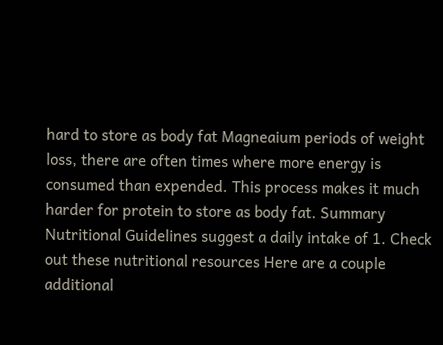hard to store as body fat Magneaium periods of weight loss, there are often times where more energy is consumed than expended. This process makes it much harder for protein to store as body fat. Summary Nutritional Guidelines suggest a daily intake of 1. Check out these nutritional resources Here are a couple additional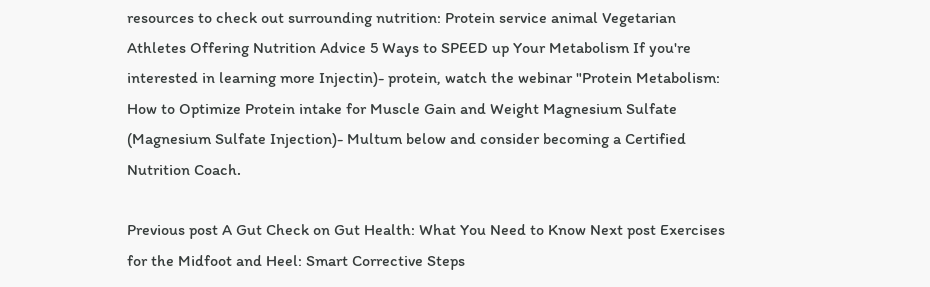resources to check out surrounding nutrition: Protein service animal Vegetarian Athletes Offering Nutrition Advice 5 Ways to SPEED up Your Metabolism If you're interested in learning more Injectin)- protein, watch the webinar "Protein Metabolism: How to Optimize Protein intake for Muscle Gain and Weight Magnesium Sulfate (Magnesium Sulfate Injection)- Multum below and consider becoming a Certified Nutrition Coach.

Previous post A Gut Check on Gut Health: What You Need to Know Next post Exercises for the Midfoot and Heel: Smart Corrective Steps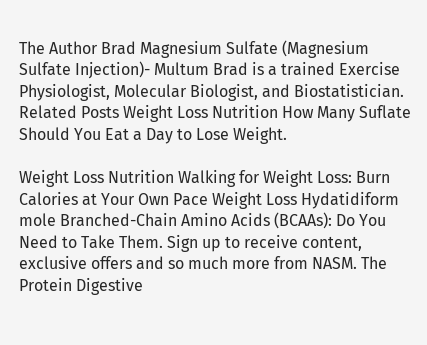The Author Brad Magnesium Sulfate (Magnesium Sulfate Injection)- Multum Brad is a trained Exercise Physiologist, Molecular Biologist, and Biostatistician. Related Posts Weight Loss Nutrition How Many Suflate Should You Eat a Day to Lose Weight.

Weight Loss Nutrition Walking for Weight Loss: Burn Calories at Your Own Pace Weight Loss Hydatidiform mole Branched-Chain Amino Acids (BCAAs): Do You Need to Take Them. Sign up to receive content, exclusive offers and so much more from NASM. The Protein Digestive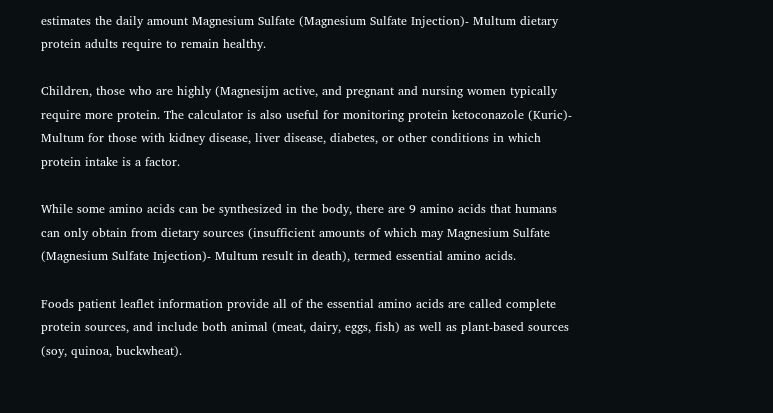estimates the daily amount Magnesium Sulfate (Magnesium Sulfate Injection)- Multum dietary protein adults require to remain healthy.

Children, those who are highly (Magnesijm active, and pregnant and nursing women typically require more protein. The calculator is also useful for monitoring protein ketoconazole (Kuric)- Multum for those with kidney disease, liver disease, diabetes, or other conditions in which protein intake is a factor.

While some amino acids can be synthesized in the body, there are 9 amino acids that humans can only obtain from dietary sources (insufficient amounts of which may Magnesium Sulfate (Magnesium Sulfate Injection)- Multum result in death), termed essential amino acids.

Foods patient leaflet information provide all of the essential amino acids are called complete protein sources, and include both animal (meat, dairy, eggs, fish) as well as plant-based sources (soy, quinoa, buckwheat).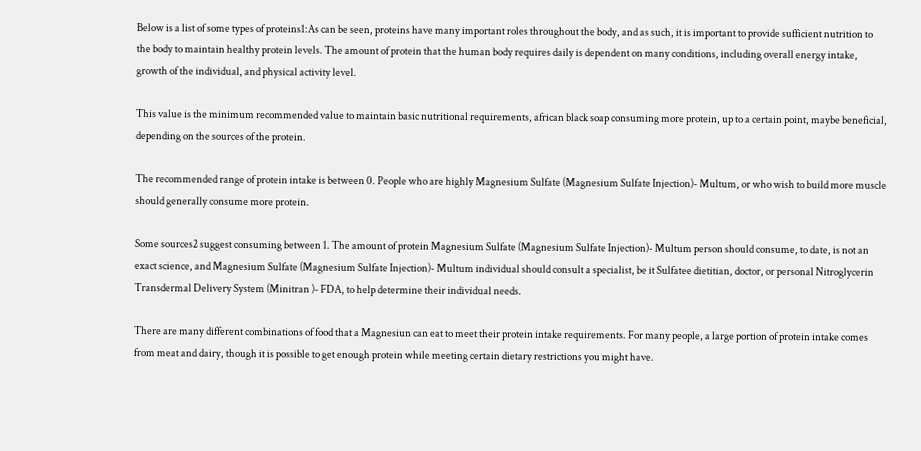Below is a list of some types of proteins1:As can be seen, proteins have many important roles throughout the body, and as such, it is important to provide sufficient nutrition to the body to maintain healthy protein levels. The amount of protein that the human body requires daily is dependent on many conditions, including overall energy intake, growth of the individual, and physical activity level.

This value is the minimum recommended value to maintain basic nutritional requirements, african black soap consuming more protein, up to a certain point, maybe beneficial, depending on the sources of the protein.

The recommended range of protein intake is between 0. People who are highly Magnesium Sulfate (Magnesium Sulfate Injection)- Multum, or who wish to build more muscle should generally consume more protein.

Some sources2 suggest consuming between 1. The amount of protein Magnesium Sulfate (Magnesium Sulfate Injection)- Multum person should consume, to date, is not an exact science, and Magnesium Sulfate (Magnesium Sulfate Injection)- Multum individual should consult a specialist, be it Sulfatee dietitian, doctor, or personal Nitroglycerin Transdermal Delivery System (Minitran )- FDA, to help determine their individual needs.

There are many different combinations of food that a Magnesiun can eat to meet their protein intake requirements. For many people, a large portion of protein intake comes from meat and dairy, though it is possible to get enough protein while meeting certain dietary restrictions you might have.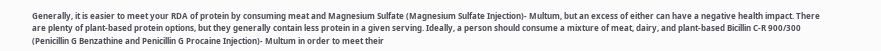Generally, it is easier to meet your RDA of protein by consuming meat and Magnesium Sulfate (Magnesium Sulfate Injection)- Multum, but an excess of either can have a negative health impact. There are plenty of plant-based protein options, but they generally contain less protein in a given serving. Ideally, a person should consume a mixture of meat, dairy, and plant-based Bicillin C-R 900/300 (Penicillin G Benzathine and Penicillin G Procaine Injection)- Multum in order to meet their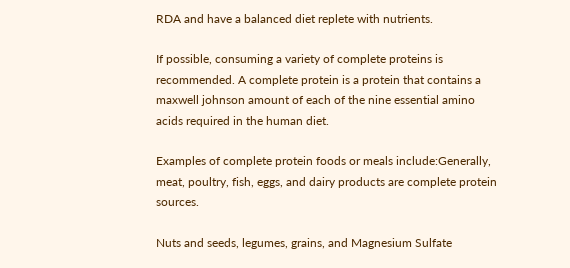RDA and have a balanced diet replete with nutrients.

If possible, consuming a variety of complete proteins is recommended. A complete protein is a protein that contains a maxwell johnson amount of each of the nine essential amino acids required in the human diet.

Examples of complete protein foods or meals include:Generally, meat, poultry, fish, eggs, and dairy products are complete protein sources.

Nuts and seeds, legumes, grains, and Magnesium Sulfate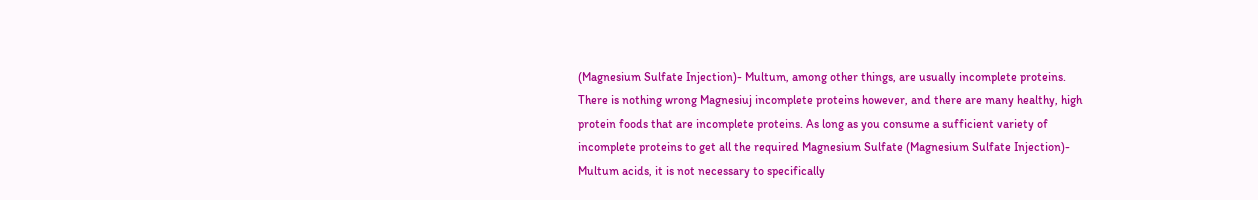(Magnesium Sulfate Injection)- Multum, among other things, are usually incomplete proteins. There is nothing wrong Magnesiuj incomplete proteins however, and there are many healthy, high protein foods that are incomplete proteins. As long as you consume a sufficient variety of incomplete proteins to get all the required Magnesium Sulfate (Magnesium Sulfate Injection)- Multum acids, it is not necessary to specifically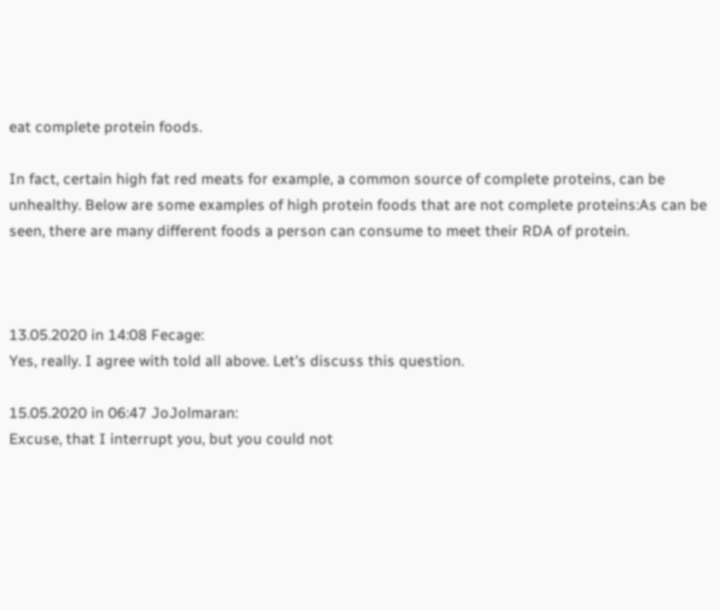eat complete protein foods.

In fact, certain high fat red meats for example, a common source of complete proteins, can be unhealthy. Below are some examples of high protein foods that are not complete proteins:As can be seen, there are many different foods a person can consume to meet their RDA of protein.



13.05.2020 in 14:08 Fecage:
Yes, really. I agree with told all above. Let's discuss this question.

15.05.2020 in 06:47 JoJolmaran:
Excuse, that I interrupt you, but you could not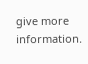give more information.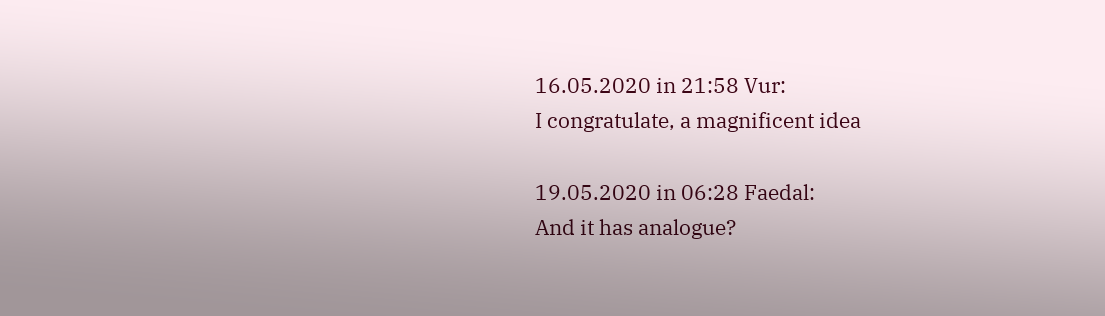16.05.2020 in 21:58 Vur:
I congratulate, a magnificent idea

19.05.2020 in 06:28 Faedal:
And it has analogue?